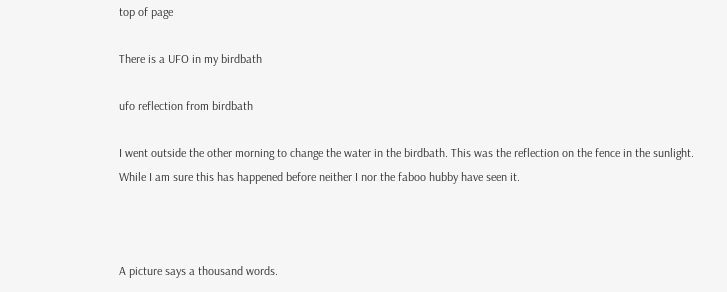top of page

There is a UFO in my birdbath

ufo reflection from birdbath

I went outside the other morning to change the water in the birdbath. This was the reflection on the fence in the sunlight. While I am sure this has happened before neither I nor the faboo hubby have seen it.



A picture says a thousand words.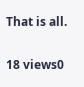That is all.

18 views0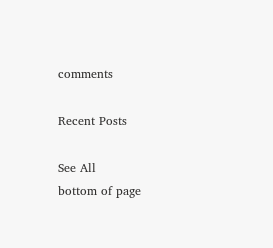comments

Recent Posts

See All
bottom of page